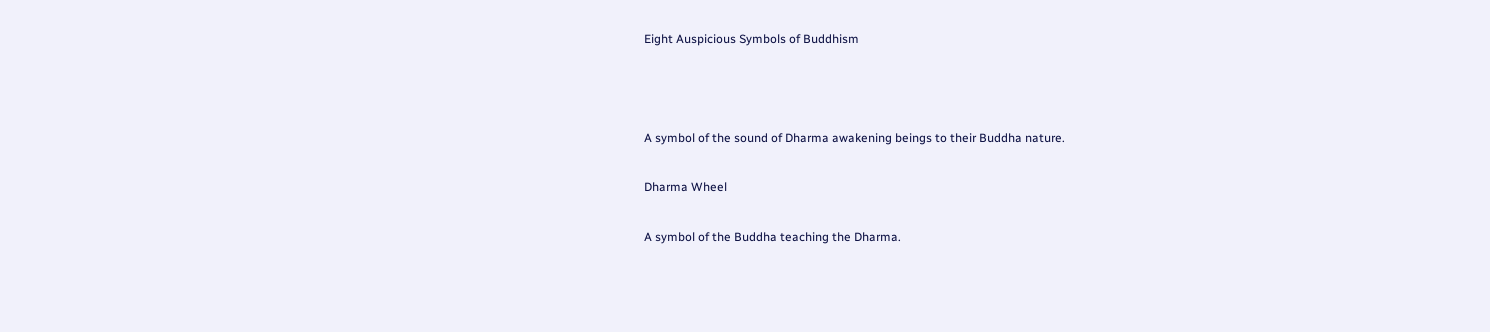Eight Auspicious Symbols of Buddhism



A symbol of the sound of Dharma awakening beings to their Buddha nature.

Dharma Wheel

A symbol of the Buddha teaching the Dharma.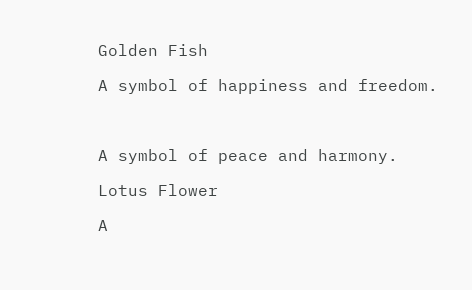Golden Fish

A symbol of happiness and freedom.



A symbol of peace and harmony.

Lotus Flower

A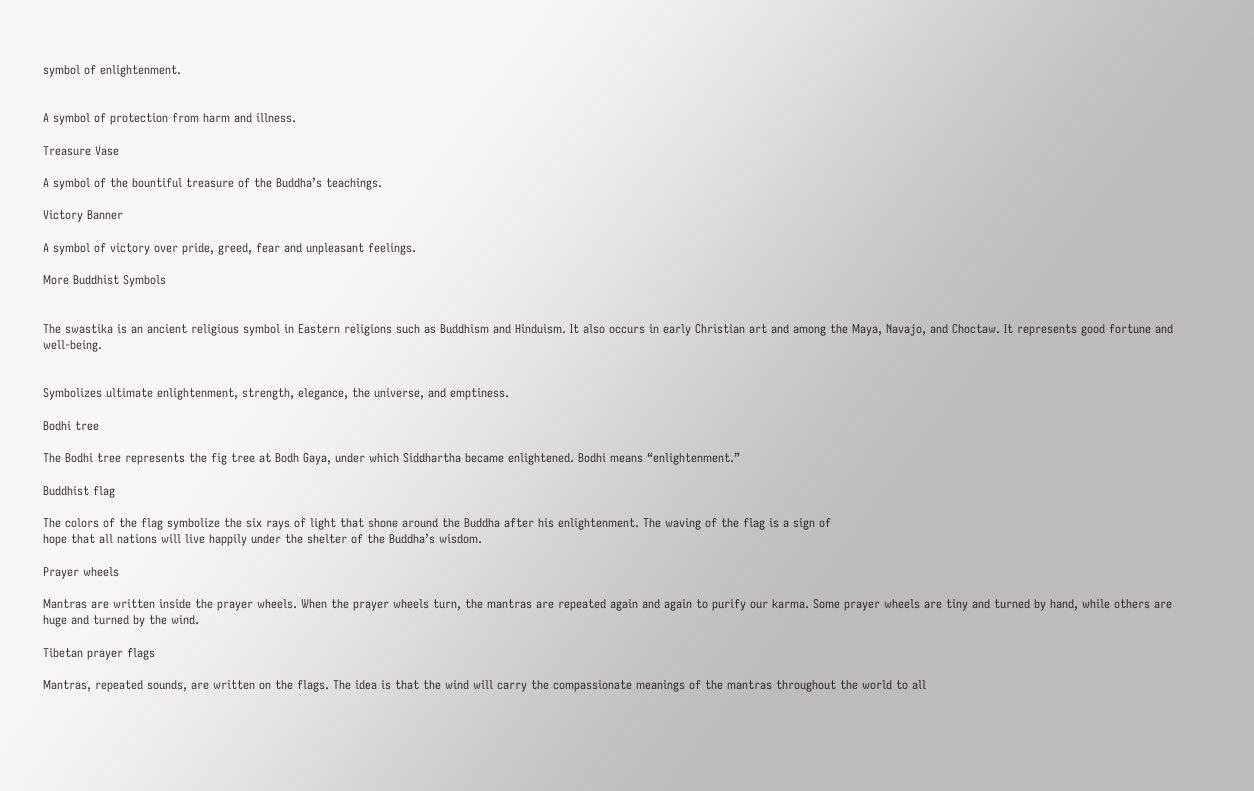symbol of enlightenment.


A symbol of protection from harm and illness.

Treasure Vase

A symbol of the bountiful treasure of the Buddha’s teachings.

Victory Banner

A symbol of victory over pride, greed, fear and unpleasant feelings.

More Buddhist Symbols


The swastika is an ancient religious symbol in Eastern religions such as Buddhism and Hinduism. It also occurs in early Christian art and among the Maya, Navajo, and Choctaw. It represents good fortune and well-being.


Symbolizes ultimate enlightenment, strength, elegance, the universe, and emptiness.

Bodhi tree

The Bodhi tree represents the fig tree at Bodh Gaya, under which Siddhartha became enlightened. Bodhi means “enlightenment.”

Buddhist flag

The colors of the flag symbolize the six rays of light that shone around the Buddha after his enlightenment. The waving of the flag is a sign of
hope that all nations will live happily under the shelter of the Buddha’s wisdom.

Prayer wheels

Mantras are written inside the prayer wheels. When the prayer wheels turn, the mantras are repeated again and again to purify our karma. Some prayer wheels are tiny and turned by hand, while others are huge and turned by the wind.

Tibetan prayer flags

Mantras, repeated sounds, are written on the flags. The idea is that the wind will carry the compassionate meanings of the mantras throughout the world to all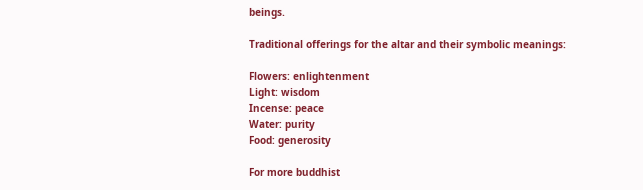beings.

Traditional offerings for the altar and their symbolic meanings:

Flowers: enlightenment
Light: wisdom
Incense: peace
Water: purity
Food: generosity

For more buddhist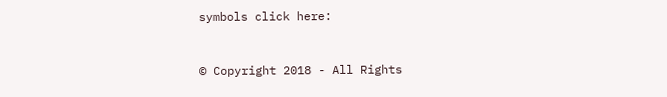symbols click here:


© Copyright 2018 - All Rights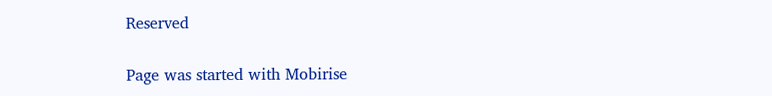Reserved

Page was started with Mobirise